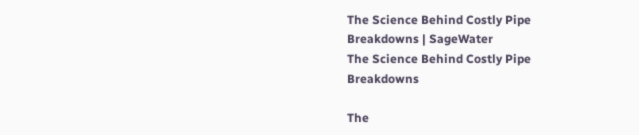The Science Behind Costly Pipe Breakdowns | SageWater
The Science Behind Costly Pipe Breakdowns

The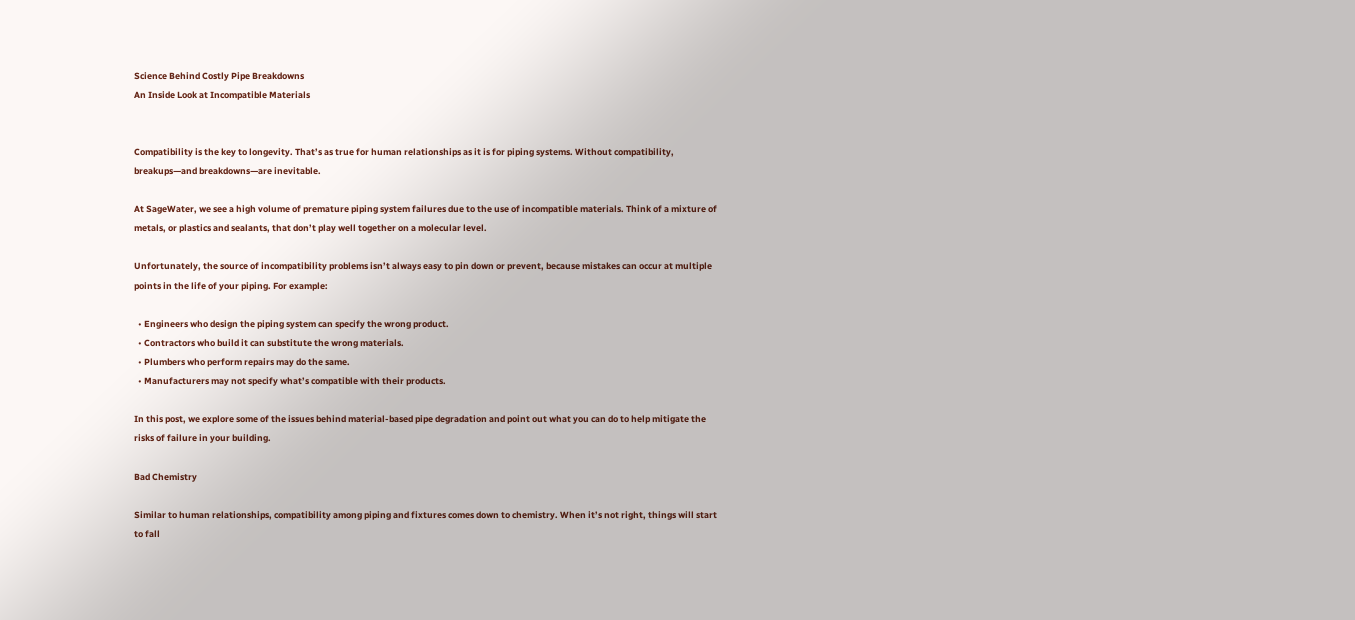Science Behind Costly Pipe Breakdowns
An Inside Look at Incompatible Materials


Compatibility is the key to longevity. That’s as true for human relationships as it is for piping systems. Without compatibility, breakups—and breakdowns—are inevitable.

At SageWater, we see a high volume of premature piping system failures due to the use of incompatible materials. Think of a mixture of metals, or plastics and sealants, that don’t play well together on a molecular level.

Unfortunately, the source of incompatibility problems isn’t always easy to pin down or prevent, because mistakes can occur at multiple points in the life of your piping. For example:

  • Engineers who design the piping system can specify the wrong product.
  • Contractors who build it can substitute the wrong materials.
  • Plumbers who perform repairs may do the same.
  • Manufacturers may not specify what’s compatible with their products.

In this post, we explore some of the issues behind material-based pipe degradation and point out what you can do to help mitigate the risks of failure in your building.

Bad Chemistry

Similar to human relationships, compatibility among piping and fixtures comes down to chemistry. When it’s not right, things will start to fall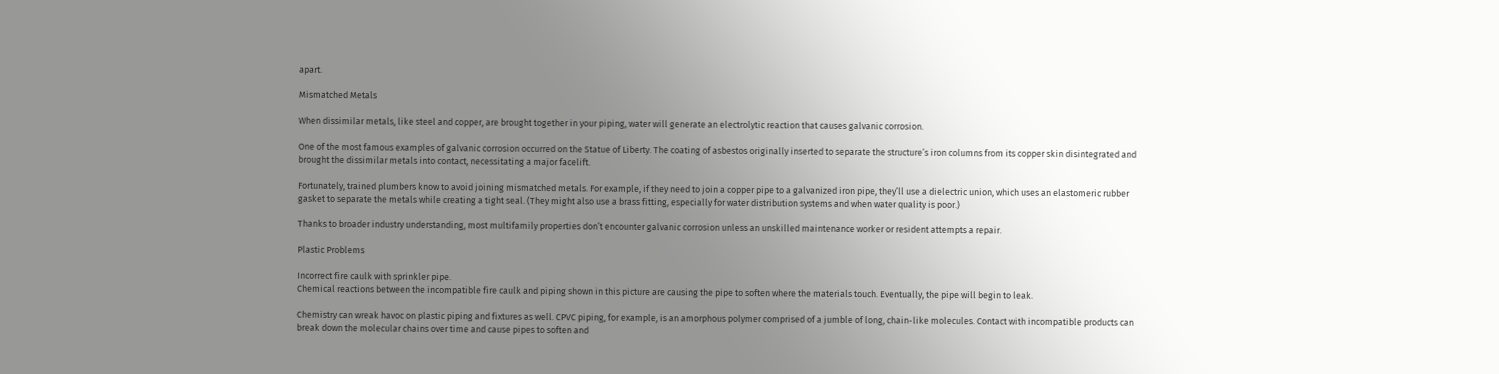apart.

Mismatched Metals

When dissimilar metals, like steel and copper, are brought together in your piping, water will generate an electrolytic reaction that causes galvanic corrosion.

One of the most famous examples of galvanic corrosion occurred on the Statue of Liberty. The coating of asbestos originally inserted to separate the structure’s iron columns from its copper skin disintegrated and brought the dissimilar metals into contact, necessitating a major facelift.

Fortunately, trained plumbers know to avoid joining mismatched metals. For example, if they need to join a copper pipe to a galvanized iron pipe, they’ll use a dielectric union, which uses an elastomeric rubber gasket to separate the metals while creating a tight seal. (They might also use a brass fitting, especially for water distribution systems and when water quality is poor.)

Thanks to broader industry understanding, most multifamily properties don’t encounter galvanic corrosion unless an unskilled maintenance worker or resident attempts a repair.

Plastic Problems

Incorrect fire caulk with sprinkler pipe.
Chemical reactions between the incompatible fire caulk and piping shown in this picture are causing the pipe to soften where the materials touch. Eventually, the pipe will begin to leak.

Chemistry can wreak havoc on plastic piping and fixtures as well. CPVC piping, for example, is an amorphous polymer comprised of a jumble of long, chain-like molecules. Contact with incompatible products can break down the molecular chains over time and cause pipes to soften and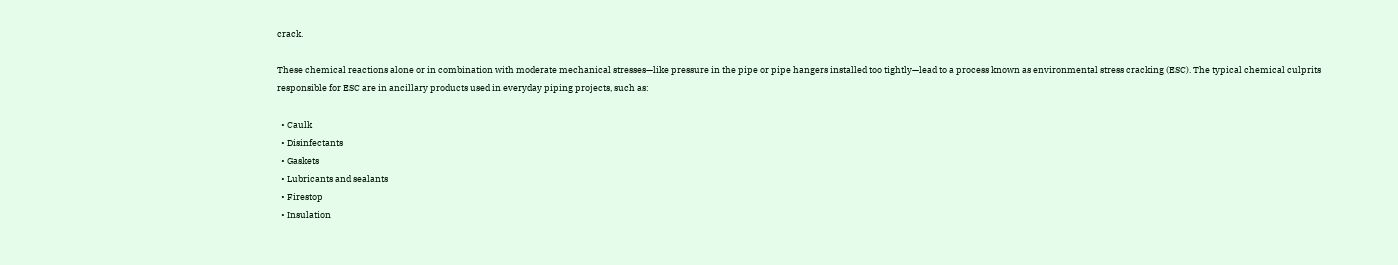crack.

These chemical reactions alone or in combination with moderate mechanical stresses—like pressure in the pipe or pipe hangers installed too tightly—lead to a process known as environmental stress cracking (ESC). The typical chemical culprits responsible for ESC are in ancillary products used in everyday piping projects, such as:

  • Caulk
  • Disinfectants
  • Gaskets
  • Lubricants and sealants
  • Firestop
  • Insulation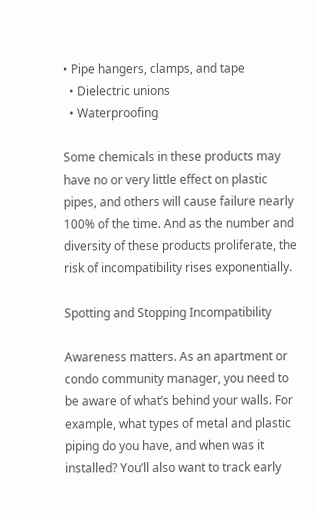• Pipe hangers, clamps, and tape
  • Dielectric unions
  • Waterproofing

Some chemicals in these products may have no or very little effect on plastic pipes, and others will cause failure nearly 100% of the time. And as the number and diversity of these products proliferate, the risk of incompatibility rises exponentially.

Spotting and Stopping Incompatibility

Awareness matters. As an apartment or condo community manager, you need to be aware of what’s behind your walls. For example, what types of metal and plastic piping do you have, and when was it installed? You’ll also want to track early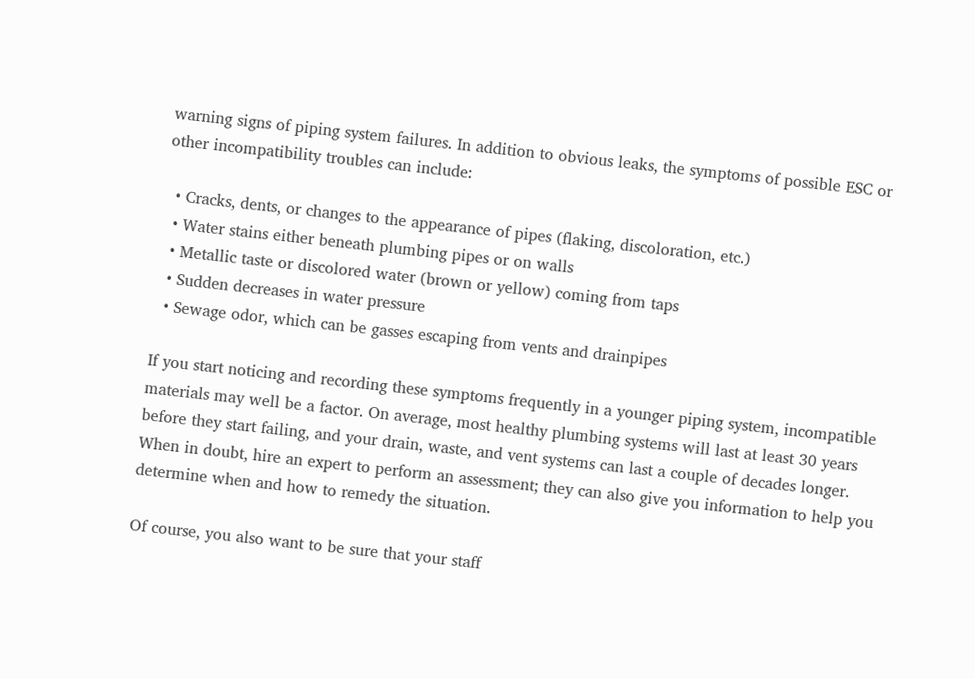warning signs of piping system failures. In addition to obvious leaks, the symptoms of possible ESC or other incompatibility troubles can include:

  • Cracks, dents, or changes to the appearance of pipes (flaking, discoloration, etc.)
  • Water stains either beneath plumbing pipes or on walls
  • Metallic taste or discolored water (brown or yellow) coming from taps
  • Sudden decreases in water pressure
  • Sewage odor, which can be gasses escaping from vents and drainpipes

If you start noticing and recording these symptoms frequently in a younger piping system, incompatible materials may well be a factor. On average, most healthy plumbing systems will last at least 30 years before they start failing, and your drain, waste, and vent systems can last a couple of decades longer. When in doubt, hire an expert to perform an assessment; they can also give you information to help you determine when and how to remedy the situation.

Of course, you also want to be sure that your staff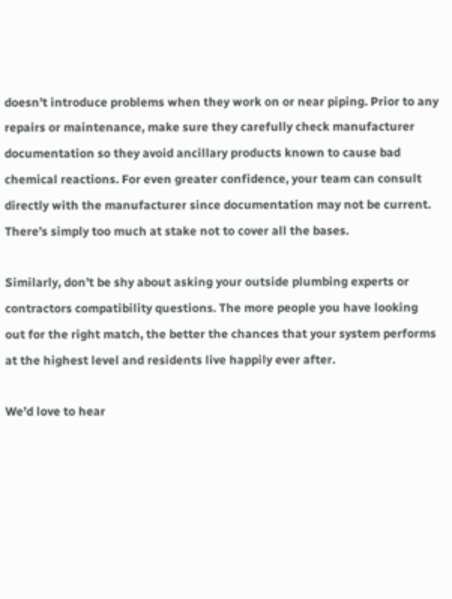doesn’t introduce problems when they work on or near piping. Prior to any repairs or maintenance, make sure they carefully check manufacturer documentation so they avoid ancillary products known to cause bad chemical reactions. For even greater confidence, your team can consult directly with the manufacturer since documentation may not be current. There’s simply too much at stake not to cover all the bases.

Similarly, don’t be shy about asking your outside plumbing experts or contractors compatibility questions. The more people you have looking out for the right match, the better the chances that your system performs at the highest level and residents live happily ever after.

We’d love to hear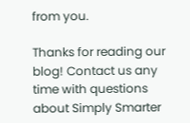from you.

Thanks for reading our blog! Contact us any time with questions about Simply Smarter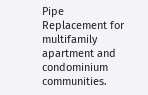Pipe Replacement for multifamily apartment and condominium communities.